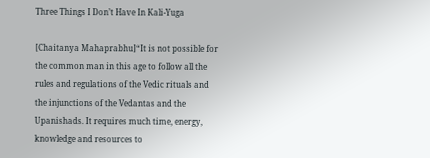Three Things I Don’t Have In Kali-Yuga

[Chaitanya Mahaprabhu]“It is not possible for the common man in this age to follow all the rules and regulations of the Vedic rituals and the injunctions of the Vedantas and the Upanishads. It requires much time, energy, knowledge and resources to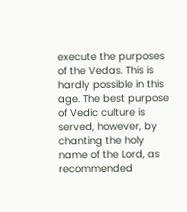execute the purposes of the Vedas. This is hardly possible in this age. The best purpose of Vedic culture is served, however, by chanting the holy name of the Lord, as recommended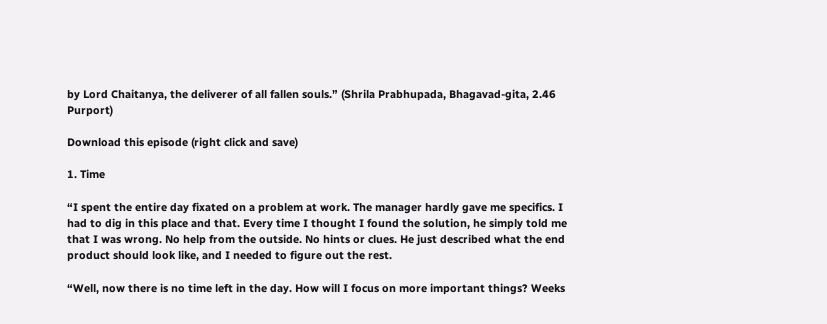by Lord Chaitanya, the deliverer of all fallen souls.” (Shrila Prabhupada, Bhagavad-gita, 2.46 Purport)

Download this episode (right click and save)

1. Time

“I spent the entire day fixated on a problem at work. The manager hardly gave me specifics. I had to dig in this place and that. Every time I thought I found the solution, he simply told me that I was wrong. No help from the outside. No hints or clues. He just described what the end product should look like, and I needed to figure out the rest.

“Well, now there is no time left in the day. How will I focus on more important things? Weeks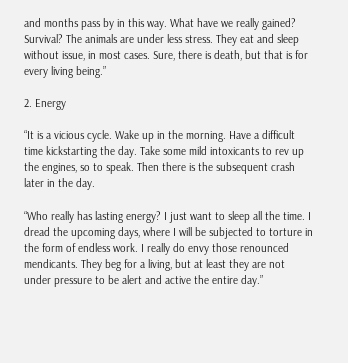and months pass by in this way. What have we really gained? Survival? The animals are under less stress. They eat and sleep without issue, in most cases. Sure, there is death, but that is for every living being.”

2. Energy

“It is a vicious cycle. Wake up in the morning. Have a difficult time kickstarting the day. Take some mild intoxicants to rev up the engines, so to speak. Then there is the subsequent crash later in the day.

“Who really has lasting energy? I just want to sleep all the time. I dread the upcoming days, where I will be subjected to torture in the form of endless work. I really do envy those renounced mendicants. They beg for a living, but at least they are not under pressure to be alert and active the entire day.”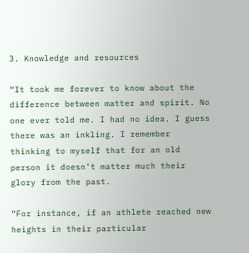3. Knowledge and resources

“It took me forever to know about the difference between matter and spirit. No one ever told me. I had no idea. I guess there was an inkling. I remember thinking to myself that for an old person it doesn’t matter much their glory from the past.

“For instance, if an athlete reached new heights in their particular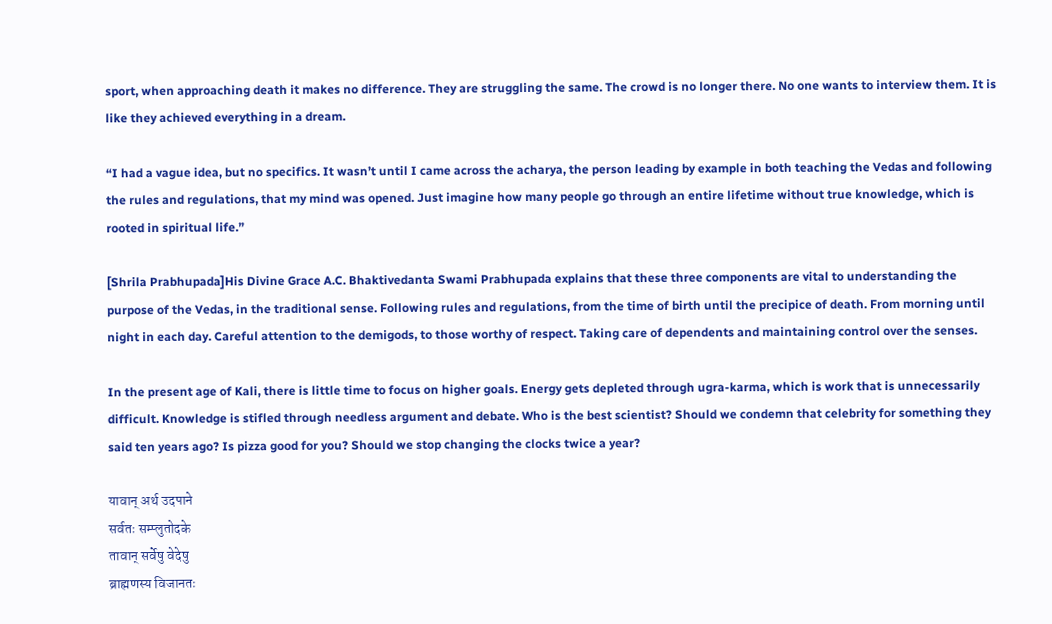sport, when approaching death it makes no difference. They are struggling the same. The crowd is no longer there. No one wants to interview them. It is like they achieved everything in a dream.

“I had a vague idea, but no specifics. It wasn’t until I came across the acharya, the person leading by example in both teaching the Vedas and following the rules and regulations, that my mind was opened. Just imagine how many people go through an entire lifetime without true knowledge, which is rooted in spiritual life.”

[Shrila Prabhupada]His Divine Grace A.C. Bhaktivedanta Swami Prabhupada explains that these three components are vital to understanding the purpose of the Vedas, in the traditional sense. Following rules and regulations, from the time of birth until the precipice of death. From morning until night in each day. Careful attention to the demigods, to those worthy of respect. Taking care of dependents and maintaining control over the senses.

In the present age of Kali, there is little time to focus on higher goals. Energy gets depleted through ugra-karma, which is work that is unnecessarily difficult. Knowledge is stifled through needless argument and debate. Who is the best scientist? Should we condemn that celebrity for something they said ten years ago? Is pizza good for you? Should we stop changing the clocks twice a year?

यावान् अर्थ उदपाने
सर्वतः सम्प्लुतोदके
तावान् सर्वेषु वेदेषु
ब्राह्मणस्य विजानतः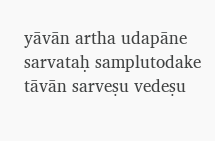yāvān artha udapāne
sarvataḥ samplutodake
tāvān sarveṣu vedeṣu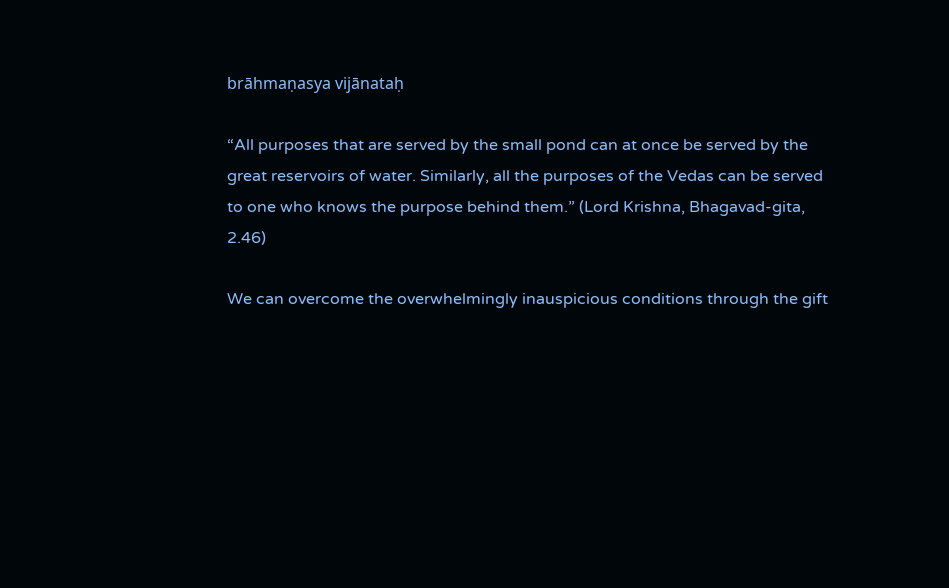brāhmaṇasya vijānataḥ

“All purposes that are served by the small pond can at once be served by the great reservoirs of water. Similarly, all the purposes of the Vedas can be served to one who knows the purpose behind them.” (Lord Krishna, Bhagavad-gita, 2.46)

We can overcome the overwhelmingly inauspicious conditions through the gift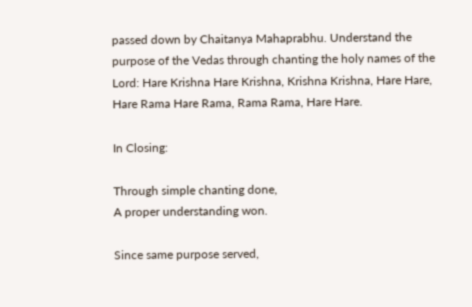passed down by Chaitanya Mahaprabhu. Understand the purpose of the Vedas through chanting the holy names of the Lord: Hare Krishna Hare Krishna, Krishna Krishna, Hare Hare, Hare Rama Hare Rama, Rama Rama, Hare Hare.

In Closing:

Through simple chanting done,
A proper understanding won.

Since same purpose served,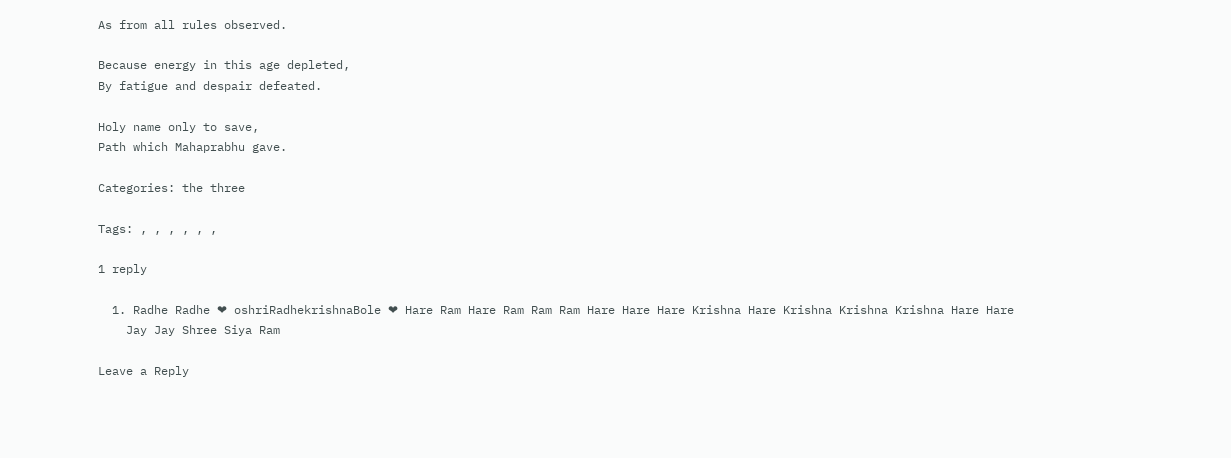As from all rules observed.

Because energy in this age depleted,
By fatigue and despair defeated.

Holy name only to save,
Path which Mahaprabhu gave.

Categories: the three

Tags: , , , , , ,

1 reply

  1. Radhe Radhe ❤ oshriRadhekrishnaBole ❤ Hare Ram Hare Ram Ram Ram Hare Hare Hare Krishna Hare Krishna Krishna Krishna Hare Hare
    Jay Jay Shree Siya Ram

Leave a Reply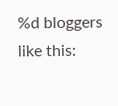%d bloggers like this: